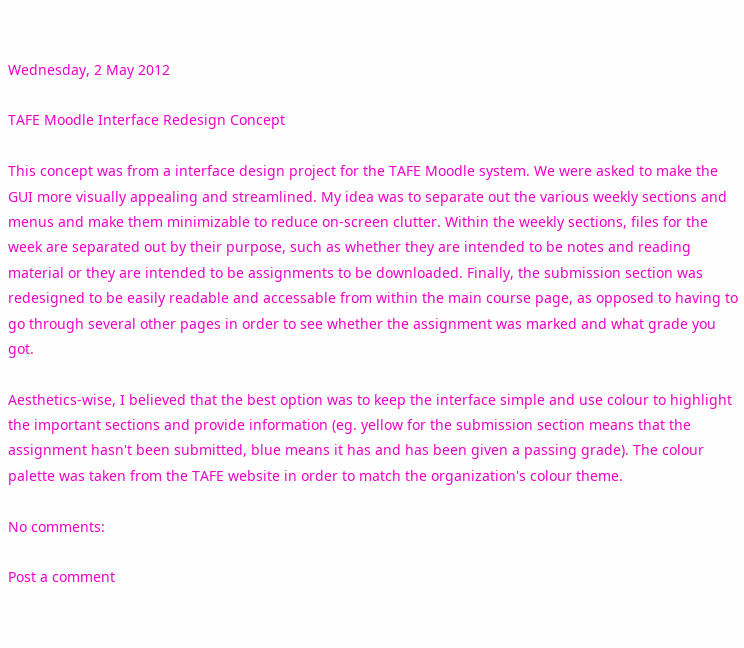Wednesday, 2 May 2012

TAFE Moodle Interface Redesign Concept

This concept was from a interface design project for the TAFE Moodle system. We were asked to make the GUI more visually appealing and streamlined. My idea was to separate out the various weekly sections and menus and make them minimizable to reduce on-screen clutter. Within the weekly sections, files for the week are separated out by their purpose, such as whether they are intended to be notes and reading material or they are intended to be assignments to be downloaded. Finally, the submission section was redesigned to be easily readable and accessable from within the main course page, as opposed to having to go through several other pages in order to see whether the assignment was marked and what grade you got.

Aesthetics-wise, I believed that the best option was to keep the interface simple and use colour to highlight the important sections and provide information (eg. yellow for the submission section means that the assignment hasn't been submitted, blue means it has and has been given a passing grade). The colour palette was taken from the TAFE website in order to match the organization's colour theme.

No comments:

Post a comment